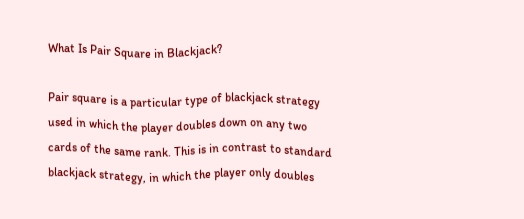What Is Pair Square in Blackjack?

Pair square is a particular type of blackjack strategy used in which the player doubles down on any two cards of the same rank. This is in contrast to standard blackjack strategy, in which the player only doubles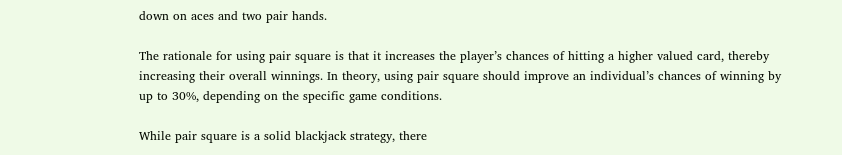down on aces and two pair hands.

The rationale for using pair square is that it increases the player’s chances of hitting a higher valued card, thereby increasing their overall winnings. In theory, using pair square should improve an individual’s chances of winning by up to 30%, depending on the specific game conditions.

While pair square is a solid blackjack strategy, there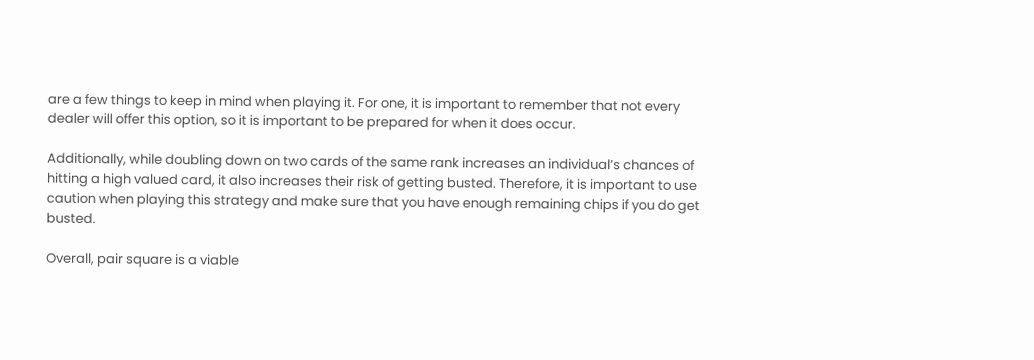are a few things to keep in mind when playing it. For one, it is important to remember that not every dealer will offer this option, so it is important to be prepared for when it does occur.

Additionally, while doubling down on two cards of the same rank increases an individual’s chances of hitting a high valued card, it also increases their risk of getting busted. Therefore, it is important to use caution when playing this strategy and make sure that you have enough remaining chips if you do get busted.

Overall, pair square is a viable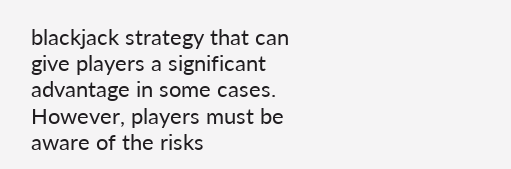blackjack strategy that can give players a significant advantage in some cases. However, players must be aware of the risks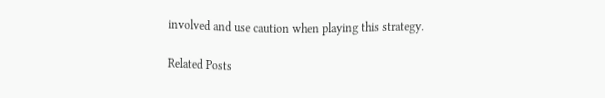involved and use caution when playing this strategy.

Related Posts